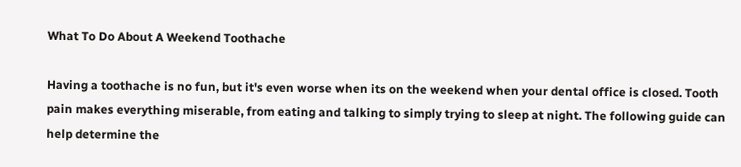What To Do About A Weekend Toothache

Having a toothache is no fun, but it's even worse when its on the weekend when your dental office is closed. Tooth pain makes everything miserable, from eating and talking to simply trying to sleep at night. The following guide can help determine the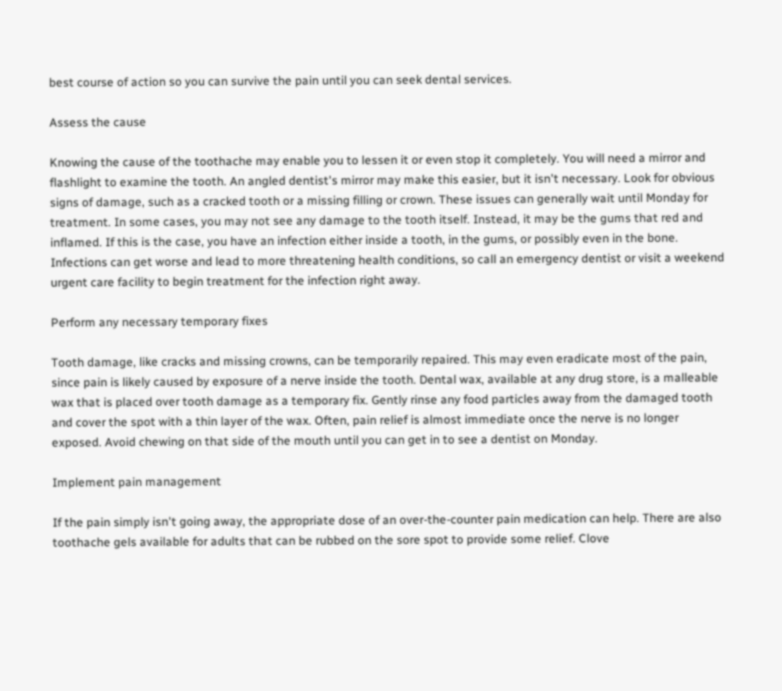best course of action so you can survive the pain until you can seek dental services.

Assess the cause

Knowing the cause of the toothache may enable you to lessen it or even stop it completely. You will need a mirror and flashlight to examine the tooth. An angled dentist's mirror may make this easier, but it isn't necessary. Look for obvious signs of damage, such as a cracked tooth or a missing filling or crown. These issues can generally wait until Monday for treatment. In some cases, you may not see any damage to the tooth itself. Instead, it may be the gums that red and inflamed. If this is the case, you have an infection either inside a tooth, in the gums, or possibly even in the bone. Infections can get worse and lead to more threatening health conditions, so call an emergency dentist or visit a weekend urgent care facility to begin treatment for the infection right away.

Perform any necessary temporary fixes

Tooth damage, like cracks and missing crowns, can be temporarily repaired. This may even eradicate most of the pain, since pain is likely caused by exposure of a nerve inside the tooth. Dental wax, available at any drug store, is a malleable wax that is placed over tooth damage as a temporary fix. Gently rinse any food particles away from the damaged tooth and cover the spot with a thin layer of the wax. Often, pain relief is almost immediate once the nerve is no longer exposed. Avoid chewing on that side of the mouth until you can get in to see a dentist on Monday.

Implement pain management

If the pain simply isn't going away, the appropriate dose of an over-the-counter pain medication can help. There are also toothache gels available for adults that can be rubbed on the sore spot to provide some relief. Clove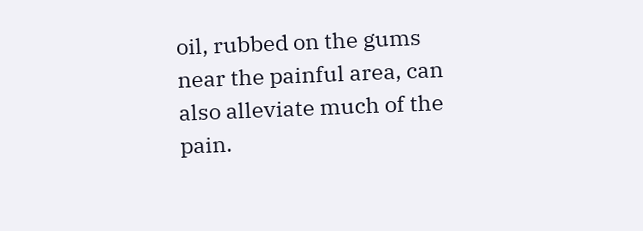oil, rubbed on the gums near the painful area, can also alleviate much of the pain.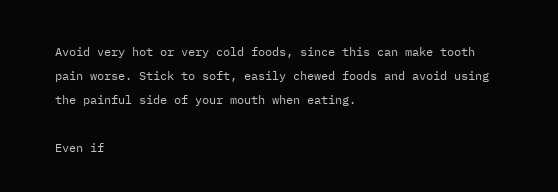Avoid very hot or very cold foods, since this can make tooth pain worse. Stick to soft, easily chewed foods and avoid using the painful side of your mouth when eating.

Even if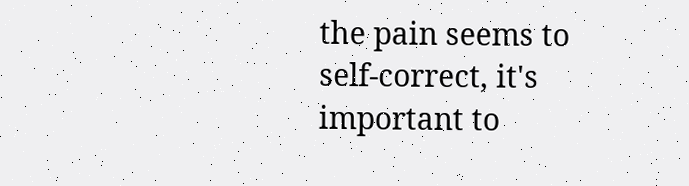the pain seems to self-correct, it's important to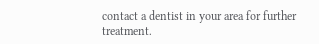contact a dentist in your area for further treatment.